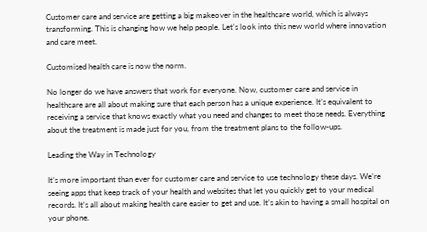Customer care and service are getting a big makeover in the healthcare world, which is always transforming. This is changing how we help people. Let’s look into this new world where innovation and care meet.

Customised health care is now the norm.

No longer do we have answers that work for everyone. Now, customer care and service in healthcare are all about making sure that each person has a unique experience. It’s equivalent to receiving a service that knows exactly what you need and changes to meet those needs. Everything about the treatment is made just for you, from the treatment plans to the follow-ups.

Leading the Way in Technology

It’s more important than ever for customer care and service to use technology these days. We’re seeing apps that keep track of your health and websites that let you quickly get to your medical records. It’s all about making health care easier to get and use. It’s akin to having a small hospital on your phone.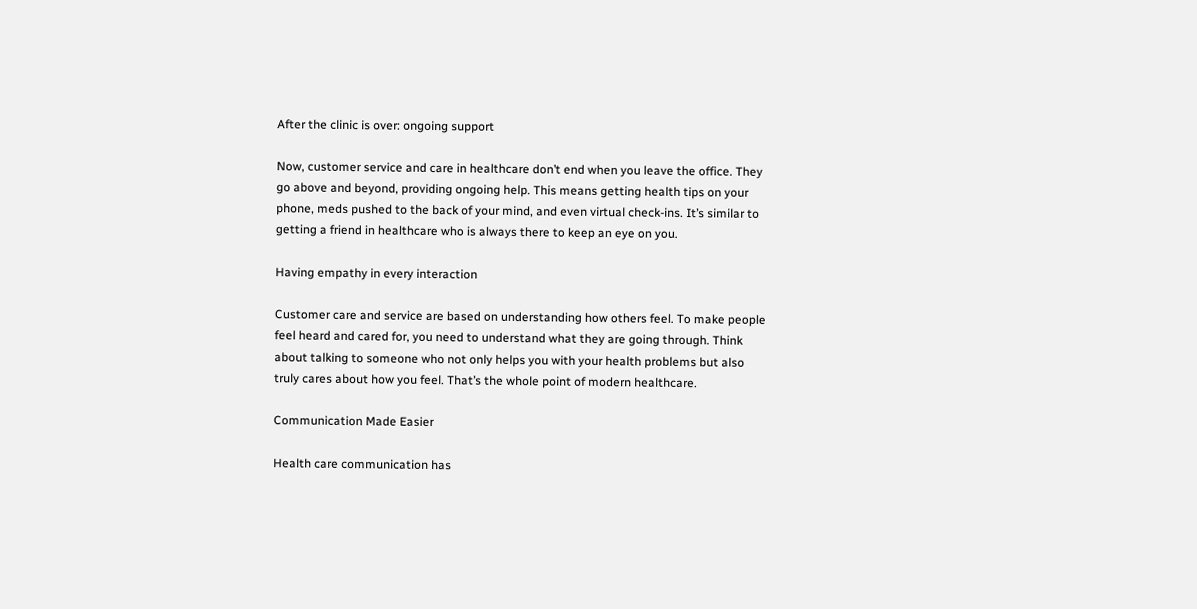After the clinic is over: ongoing support

Now, customer service and care in healthcare don’t end when you leave the office. They go above and beyond, providing ongoing help. This means getting health tips on your phone, meds pushed to the back of your mind, and even virtual check-ins. It’s similar to getting a friend in healthcare who is always there to keep an eye on you.

Having empathy in every interaction

Customer care and service are based on understanding how others feel. To make people feel heard and cared for, you need to understand what they are going through. Think about talking to someone who not only helps you with your health problems but also truly cares about how you feel. That’s the whole point of modern healthcare.

Communication Made Easier

Health care communication has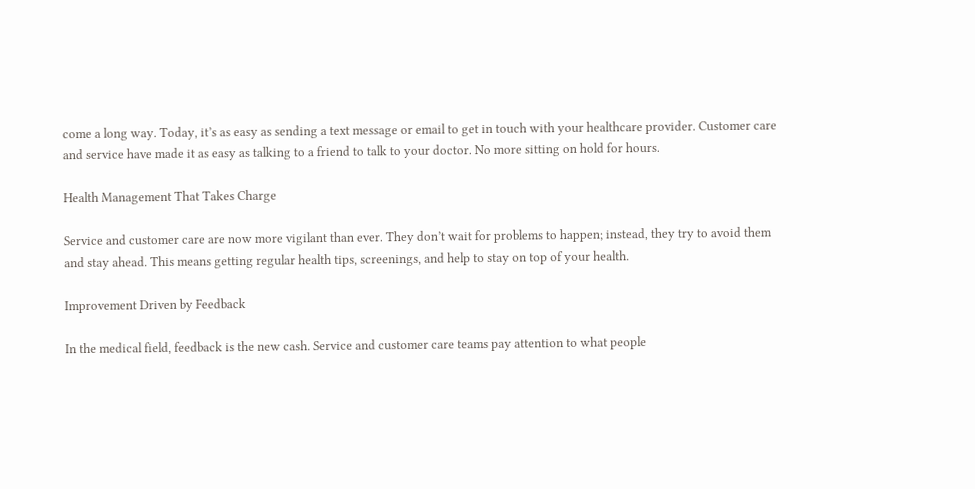come a long way. Today, it’s as easy as sending a text message or email to get in touch with your healthcare provider. Customer care and service have made it as easy as talking to a friend to talk to your doctor. No more sitting on hold for hours.

Health Management That Takes Charge

Service and customer care are now more vigilant than ever. They don’t wait for problems to happen; instead, they try to avoid them and stay ahead. This means getting regular health tips, screenings, and help to stay on top of your health.

Improvement Driven by Feedback

In the medical field, feedback is the new cash. Service and customer care teams pay attention to what people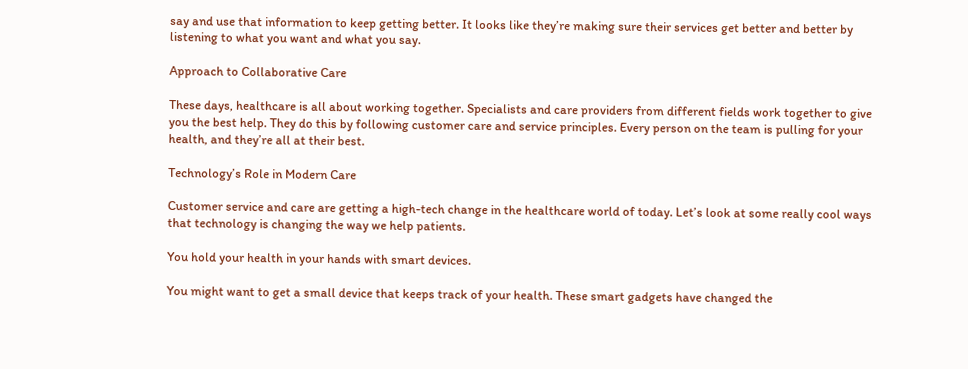say and use that information to keep getting better. It looks like they’re making sure their services get better and better by listening to what you want and what you say.

Approach to Collaborative Care

These days, healthcare is all about working together. Specialists and care providers from different fields work together to give you the best help. They do this by following customer care and service principles. Every person on the team is pulling for your health, and they’re all at their best.

Technology’s Role in Modern Care

Customer service and care are getting a high-tech change in the healthcare world of today. Let’s look at some really cool ways that technology is changing the way we help patients.

You hold your health in your hands with smart devices.

You might want to get a small device that keeps track of your health. These smart gadgets have changed the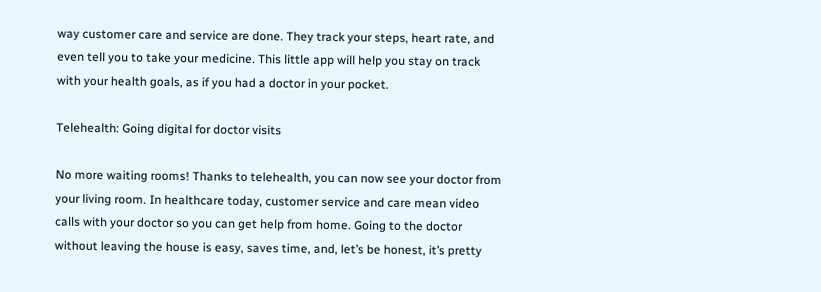way customer care and service are done. They track your steps, heart rate, and even tell you to take your medicine. This little app will help you stay on track with your health goals, as if you had a doctor in your pocket.

Telehealth: Going digital for doctor visits

No more waiting rooms! Thanks to telehealth, you can now see your doctor from your living room. In healthcare today, customer service and care mean video calls with your doctor so you can get help from home. Going to the doctor without leaving the house is easy, saves time, and, let’s be honest, it’s pretty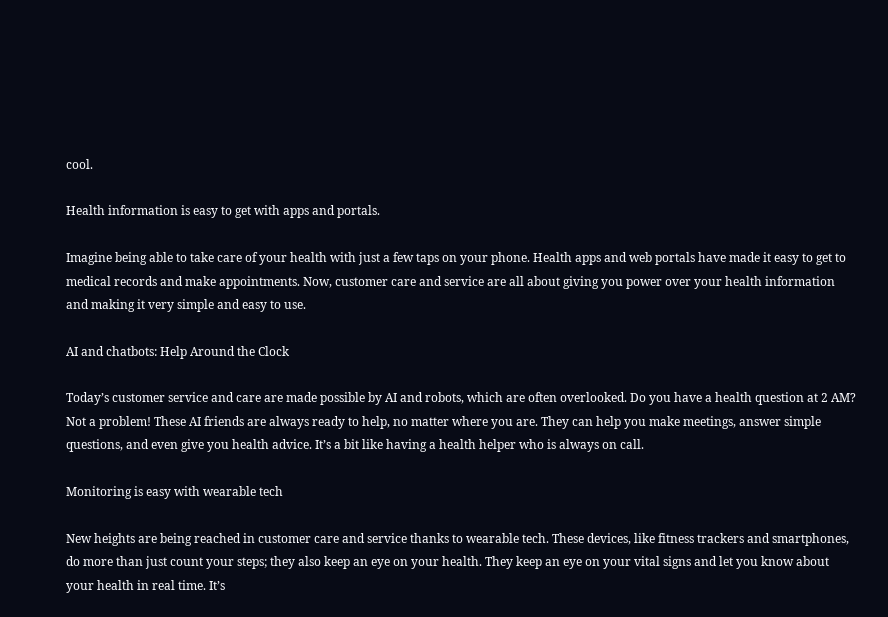cool.

Health information is easy to get with apps and portals.

Imagine being able to take care of your health with just a few taps on your phone. Health apps and web portals have made it easy to get to medical records and make appointments. Now, customer care and service are all about giving you power over your health information and making it very simple and easy to use.

AI and chatbots: Help Around the Clock

Today’s customer service and care are made possible by AI and robots, which are often overlooked. Do you have a health question at 2 AM? Not a problem! These AI friends are always ready to help, no matter where you are. They can help you make meetings, answer simple questions, and even give you health advice. It’s a bit like having a health helper who is always on call.

Monitoring is easy with wearable tech

New heights are being reached in customer care and service thanks to wearable tech. These devices, like fitness trackers and smartphones, do more than just count your steps; they also keep an eye on your health. They keep an eye on your vital signs and let you know about your health in real time. It’s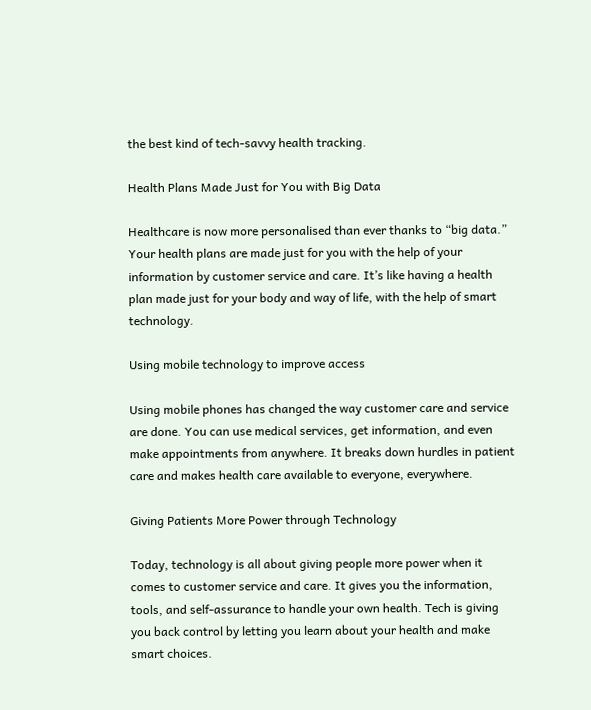the best kind of tech-savvy health tracking.

Health Plans Made Just for You with Big Data

Healthcare is now more personalised than ever thanks to “big data.” Your health plans are made just for you with the help of your information by customer service and care. It’s like having a health plan made just for your body and way of life, with the help of smart technology.

Using mobile technology to improve access

Using mobile phones has changed the way customer care and service are done. You can use medical services, get information, and even make appointments from anywhere. It breaks down hurdles in patient care and makes health care available to everyone, everywhere.

Giving Patients More Power through Technology

Today, technology is all about giving people more power when it comes to customer service and care. It gives you the information, tools, and self-assurance to handle your own health. Tech is giving you back control by letting you learn about your health and make smart choices.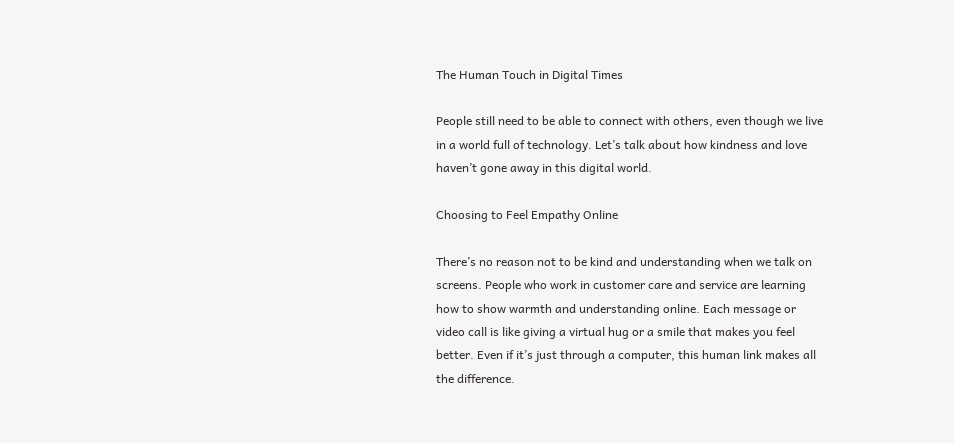The Human Touch in Digital Times

People still need to be able to connect with others, even though we live in a world full of technology. Let’s talk about how kindness and love haven’t gone away in this digital world.

Choosing to Feel Empathy Online

There’s no reason not to be kind and understanding when we talk on screens. People who work in customer care and service are learning how to show warmth and understanding online. Each message or video call is like giving a virtual hug or a smile that makes you feel better. Even if it’s just through a computer, this human link makes all the difference.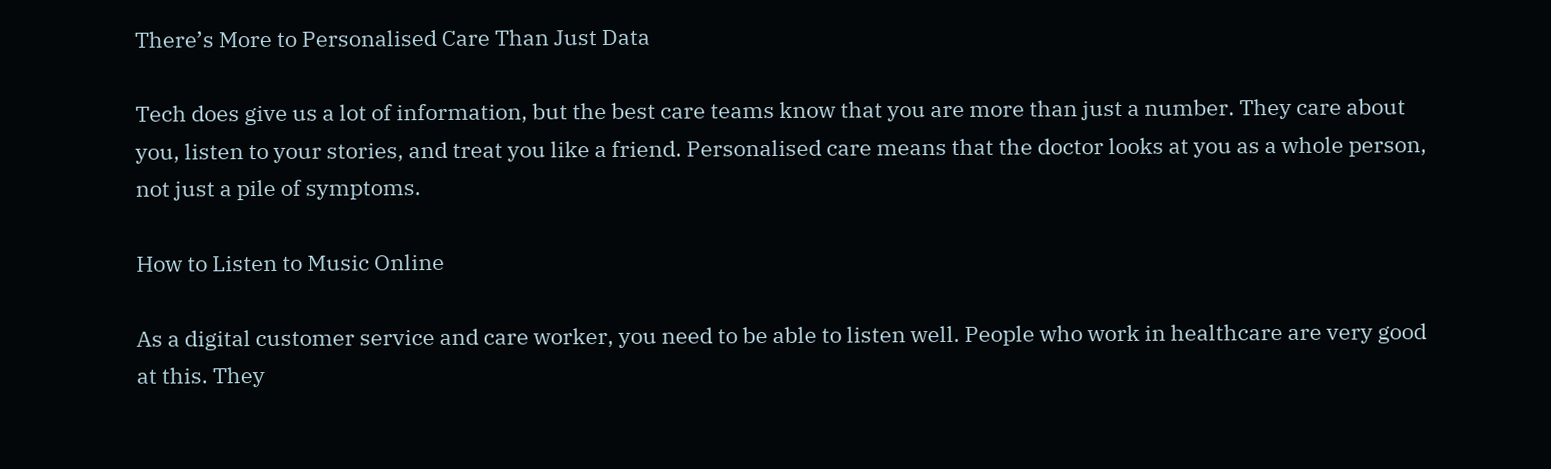There’s More to Personalised Care Than Just Data

Tech does give us a lot of information, but the best care teams know that you are more than just a number. They care about you, listen to your stories, and treat you like a friend. Personalised care means that the doctor looks at you as a whole person, not just a pile of symptoms.

How to Listen to Music Online

As a digital customer service and care worker, you need to be able to listen well. People who work in healthcare are very good at this. They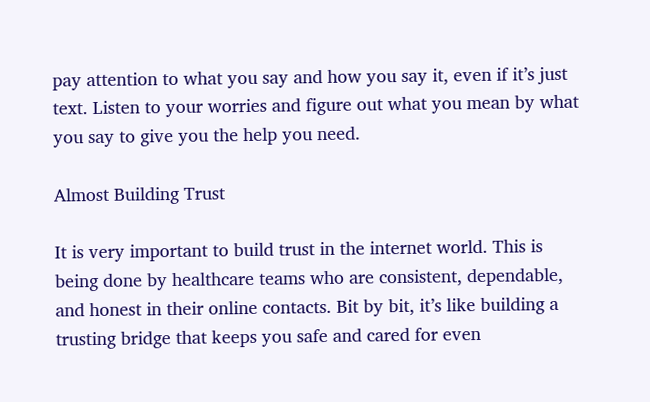pay attention to what you say and how you say it, even if it’s just text. Listen to your worries and figure out what you mean by what you say to give you the help you need.

Almost Building Trust

It is very important to build trust in the internet world. This is being done by healthcare teams who are consistent, dependable, and honest in their online contacts. Bit by bit, it’s like building a trusting bridge that keeps you safe and cared for even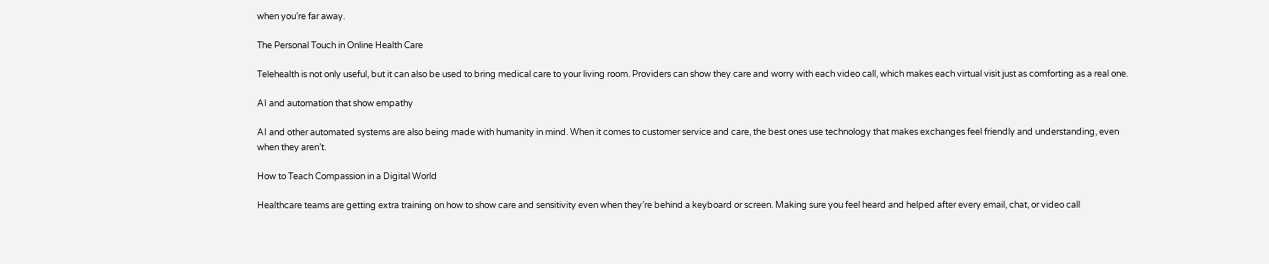when you’re far away.

The Personal Touch in Online Health Care

Telehealth is not only useful, but it can also be used to bring medical care to your living room. Providers can show they care and worry with each video call, which makes each virtual visit just as comforting as a real one.

AI and automation that show empathy

AI and other automated systems are also being made with humanity in mind. When it comes to customer service and care, the best ones use technology that makes exchanges feel friendly and understanding, even when they aren’t.

How to Teach Compassion in a Digital World

Healthcare teams are getting extra training on how to show care and sensitivity even when they’re behind a keyboard or screen. Making sure you feel heard and helped after every email, chat, or video call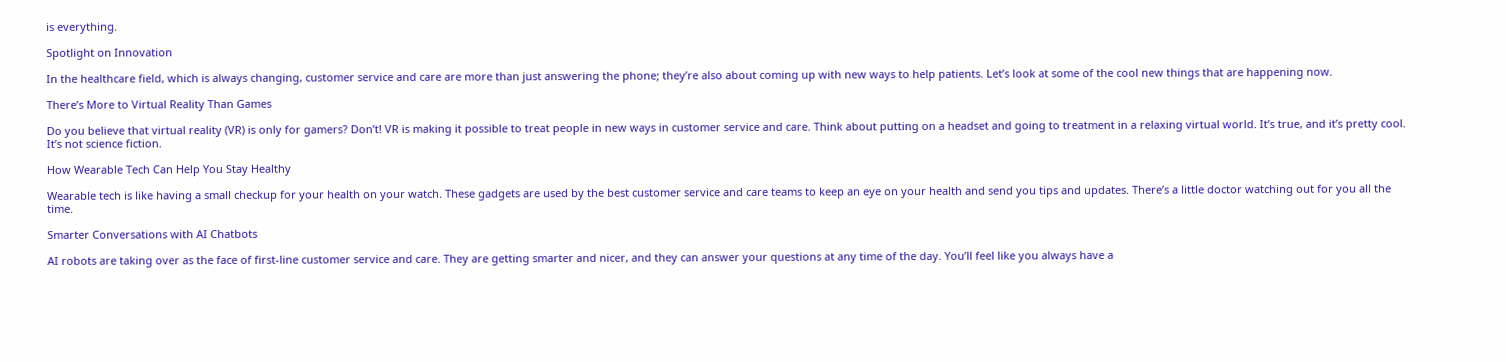is everything.

Spotlight on Innovation

In the healthcare field, which is always changing, customer service and care are more than just answering the phone; they’re also about coming up with new ways to help patients. Let’s look at some of the cool new things that are happening now.

There’s More to Virtual Reality Than Games

Do you believe that virtual reality (VR) is only for gamers? Don’t! VR is making it possible to treat people in new ways in customer service and care. Think about putting on a headset and going to treatment in a relaxing virtual world. It’s true, and it’s pretty cool. It’s not science fiction.

How Wearable Tech Can Help You Stay Healthy

Wearable tech is like having a small checkup for your health on your watch. These gadgets are used by the best customer service and care teams to keep an eye on your health and send you tips and updates. There’s a little doctor watching out for you all the time.

Smarter Conversations with AI Chatbots

AI robots are taking over as the face of first-line customer service and care. They are getting smarter and nicer, and they can answer your questions at any time of the day. You’ll feel like you always have a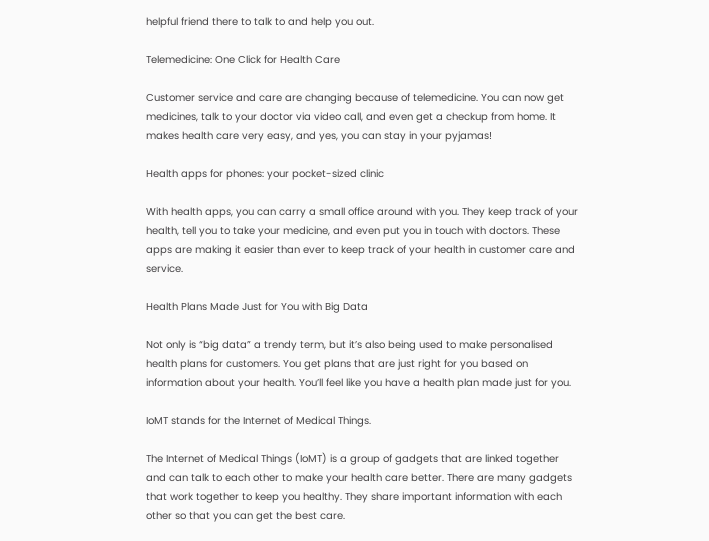helpful friend there to talk to and help you out.

Telemedicine: One Click for Health Care

Customer service and care are changing because of telemedicine. You can now get medicines, talk to your doctor via video call, and even get a checkup from home. It makes health care very easy, and yes, you can stay in your pyjamas!

Health apps for phones: your pocket-sized clinic

With health apps, you can carry a small office around with you. They keep track of your health, tell you to take your medicine, and even put you in touch with doctors. These apps are making it easier than ever to keep track of your health in customer care and service.

Health Plans Made Just for You with Big Data

Not only is “big data” a trendy term, but it’s also being used to make personalised health plans for customers. You get plans that are just right for you based on information about your health. You’ll feel like you have a health plan made just for you.

IoMT stands for the Internet of Medical Things.

The Internet of Medical Things (IoMT) is a group of gadgets that are linked together and can talk to each other to make your health care better. There are many gadgets that work together to keep you healthy. They share important information with each other so that you can get the best care.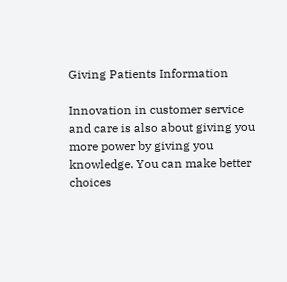Giving Patients Information

Innovation in customer service and care is also about giving you more power by giving you knowledge. You can make better choices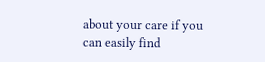about your care if you can easily find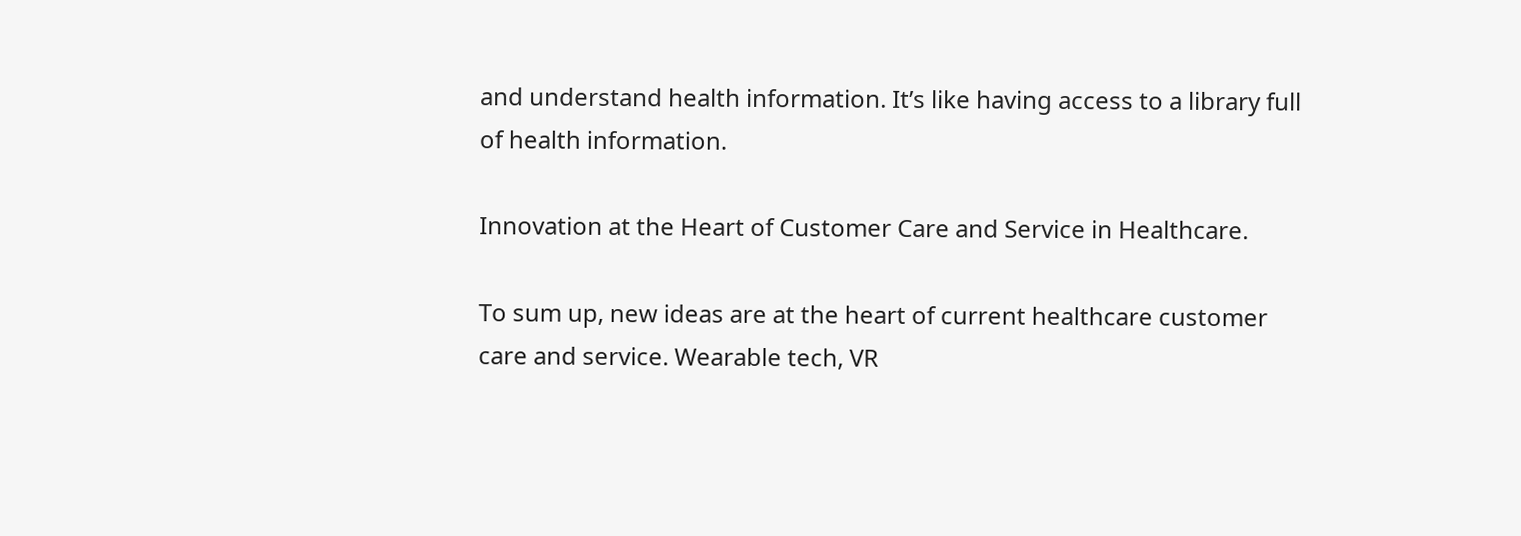and understand health information. It’s like having access to a library full of health information.

Innovation at the Heart of Customer Care and Service in Healthcare.

To sum up, new ideas are at the heart of current healthcare customer care and service. Wearable tech, VR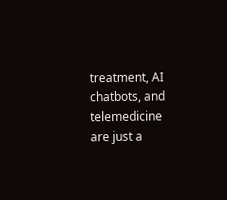treatment, AI chatbots, and telemedicine are just a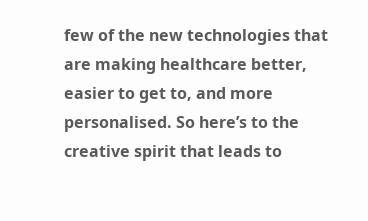few of the new technologies that are making healthcare better, easier to get to, and more personalised. So here’s to the creative spirit that leads to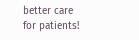better care for patients!